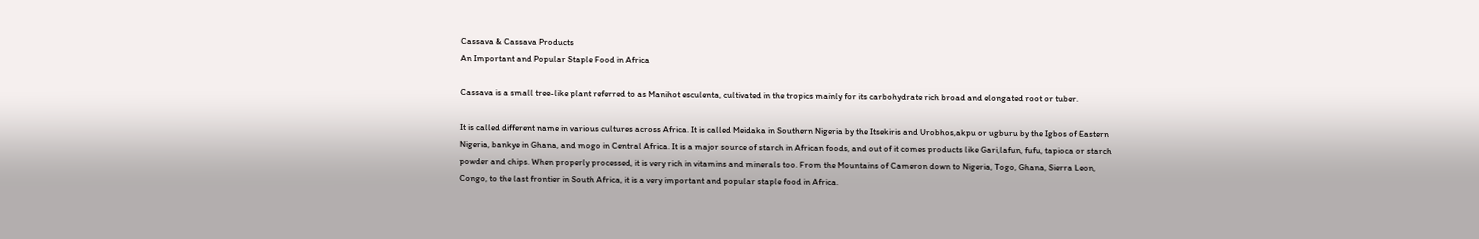Cassava & Cassava Products
An Important and Popular Staple Food in Africa

Cassava is a small tree-like plant referred to as Manihot esculenta, cultivated in the tropics mainly for its carbohydrate rich broad and elongated root or tuber.

It is called different name in various cultures across Africa. It is called Meidaka in Southern Nigeria by the Itsekiris and Urobhos,akpu or ugburu by the Igbos of Eastern Nigeria, bankye in Ghana, and mogo in Central Africa. It is a major source of starch in African foods, and out of it comes products like Gari,lafun, fufu, tapioca or starch powder and chips. When properly processed, it is very rich in vitamins and minerals too. From the Mountains of Cameron down to Nigeria, Togo, Ghana, Sierra Leon, Congo, to the last frontier in South Africa, it is a very important and popular staple food in Africa.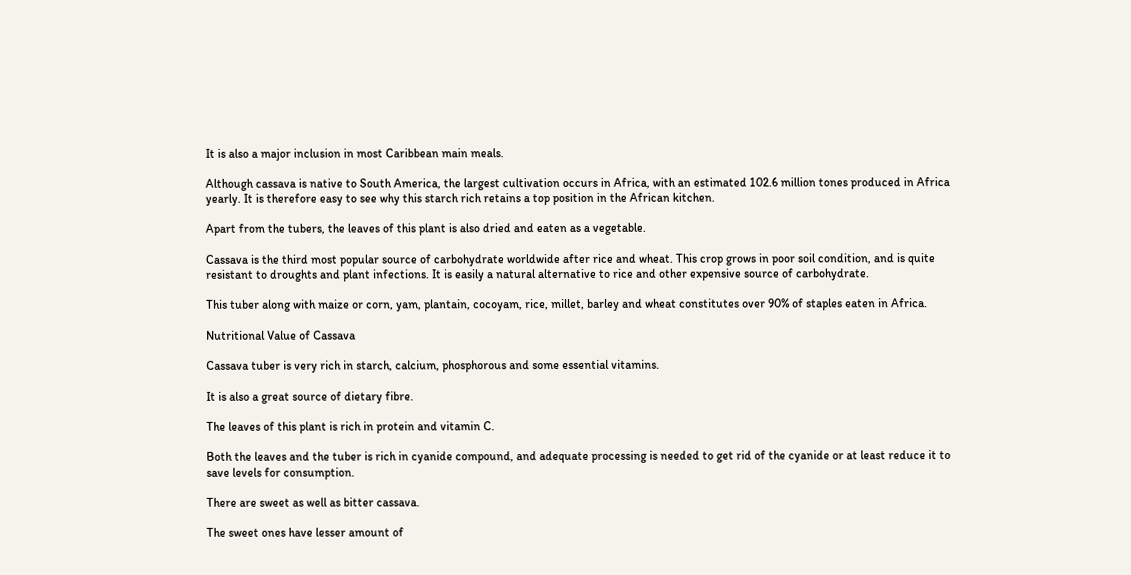It is also a major inclusion in most Caribbean main meals.

Although cassava is native to South America, the largest cultivation occurs in Africa, with an estimated 102.6 million tones produced in Africa yearly. It is therefore easy to see why this starch rich retains a top position in the African kitchen.

Apart from the tubers, the leaves of this plant is also dried and eaten as a vegetable.

Cassava is the third most popular source of carbohydrate worldwide after rice and wheat. This crop grows in poor soil condition, and is quite resistant to droughts and plant infections. It is easily a natural alternative to rice and other expensive source of carbohydrate.

This tuber along with maize or corn, yam, plantain, cocoyam, rice, millet, barley and wheat constitutes over 90% of staples eaten in Africa.

Nutritional Value of Cassava

Cassava tuber is very rich in starch, calcium, phosphorous and some essential vitamins.

It is also a great source of dietary fibre.

The leaves of this plant is rich in protein and vitamin C.

Both the leaves and the tuber is rich in cyanide compound, and adequate processing is needed to get rid of the cyanide or at least reduce it to save levels for consumption.

There are sweet as well as bitter cassava.

The sweet ones have lesser amount of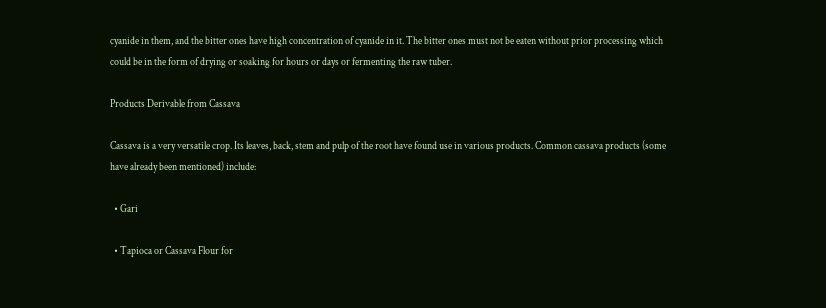cyanide in them, and the bitter ones have high concentration of cyanide in it. The bitter ones must not be eaten without prior processing which could be in the form of drying or soaking for hours or days or fermenting the raw tuber.

Products Derivable from Cassava

Cassava is a very versatile crop. Its leaves, back, stem and pulp of the root have found use in various products. Common cassava products (some have already been mentioned) include:

  • Gari

  • Tapioca or Cassava Flour for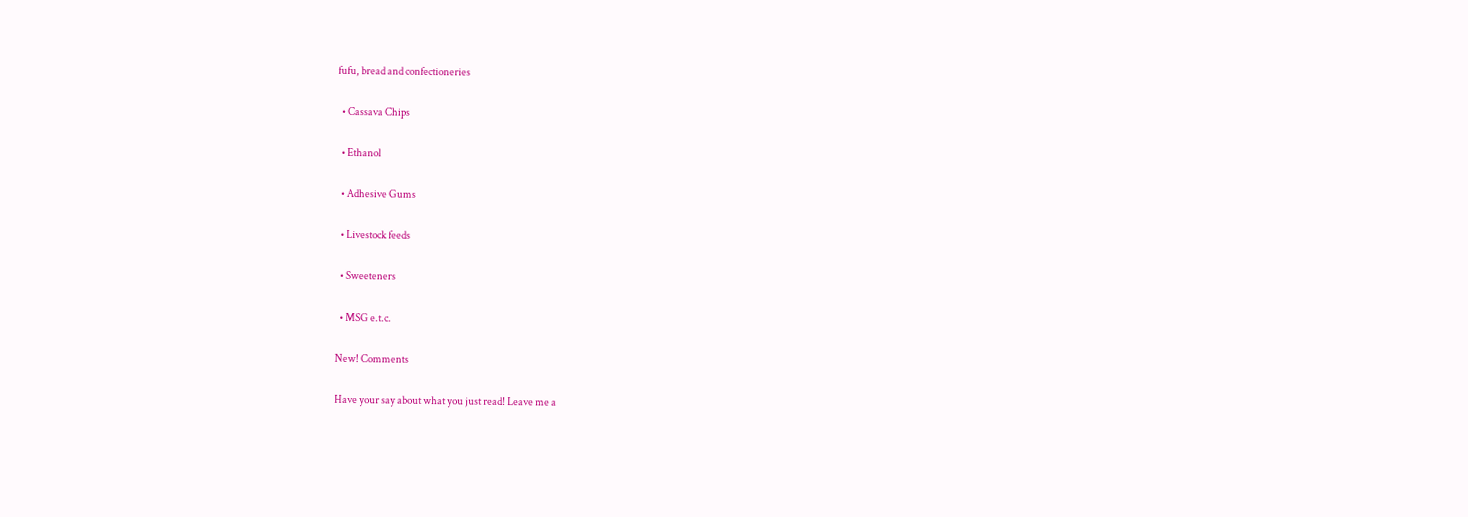fufu, bread and confectioneries

  • Cassava Chips

  • Ethanol

  • Adhesive Gums

  • Livestock feeds

  • Sweeteners

  • MSG e.t.c.

New! Comments

Have your say about what you just read! Leave me a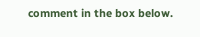comment in the box below.